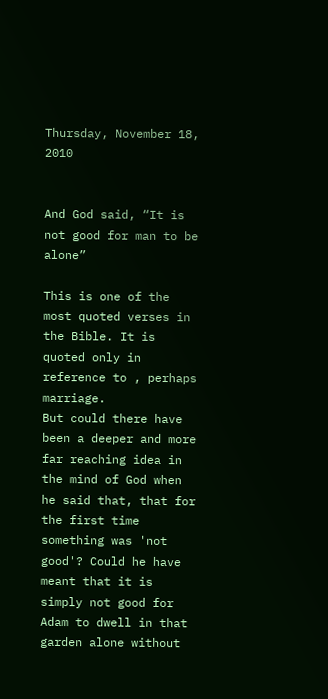Thursday, November 18, 2010


And God said, “It is not good for man to be alone”

This is one of the most quoted verses in the Bible. It is quoted only in reference to , perhaps marriage.
But could there have been a deeper and more far reaching idea in the mind of God when he said that, that for the first time something was 'not good'? Could he have meant that it is simply not good for Adam to dwell in that garden alone without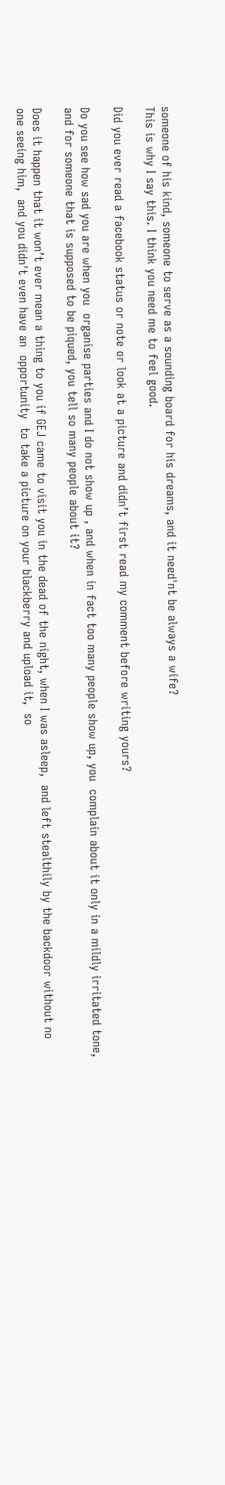someone of his kind, someone to serve as a sounding board for his dreams, and it need'nt be always a wife?
This is why I say this. I think you need me to feel good.

Did you ever read a facebook status or note or look at a picture and didn’t first read my comment before writing yours?

Do you see how sad you are when you  organise parties and I do not show up , and when in fact too many people show up, you  complain about it only in a mildly irritated tone, and for someone that is supposed to be piqued, you tell so many people about it?

Does it happen that it won’t ever mean a thing to you if GEJ came to visit you in the dead of the night, when I was asleep,  and left stealthily by the backdoor without no one seeing him,  and you didn't even have an  opportunity  to take a picture on your blackberry and upload it,  so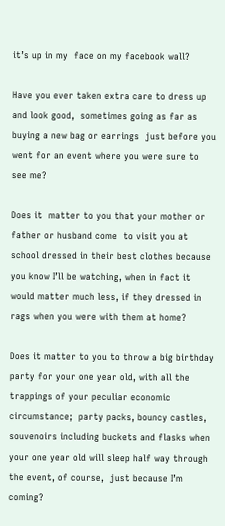it’s up in my  face on my facebook wall?

Have you ever taken extra care to dress up and look good,  sometimes going as far as buying a new bag or earrings  just before you went for an event where you were sure to see me?

Does it  matter to you that your mother or father or husband come  to visit you at school dressed in their best clothes because you know I’ll be watching, when in fact it would matter much less, if they dressed in rags when you were with them at home?

Does it matter to you to throw a big birthday party for your one year old, with all the trappings of your peculiar economic circumstance;  party packs, bouncy castles, souvenoirs including buckets and flasks when  your one year old will sleep half way through the event, of course,  just because I’m coming?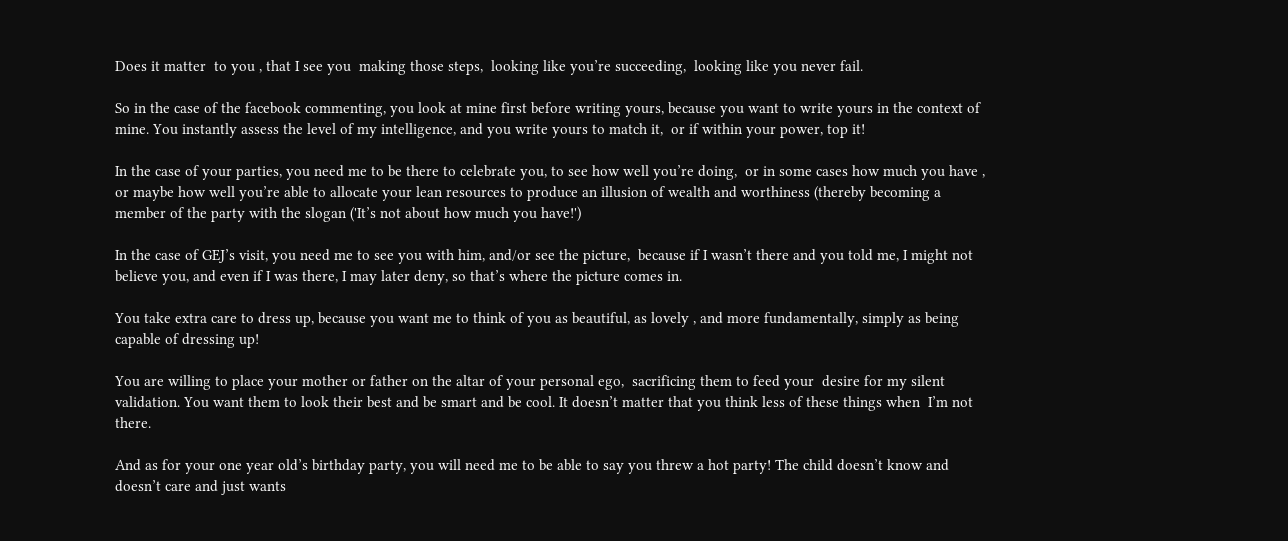Does it matter  to you , that I see you  making those steps,  looking like you’re succeeding,  looking like you never fail.

So in the case of the facebook commenting, you look at mine first before writing yours, because you want to write yours in the context of mine. You instantly assess the level of my intelligence, and you write yours to match it,  or if within your power, top it!

In the case of your parties, you need me to be there to celebrate you, to see how well you’re doing,  or in some cases how much you have ,  or maybe how well you’re able to allocate your lean resources to produce an illusion of wealth and worthiness (thereby becoming a member of the party with the slogan ('It’s not about how much you have!')

In the case of GEJ’s visit, you need me to see you with him, and/or see the picture,  because if I wasn’t there and you told me, I might not believe you, and even if I was there, I may later deny, so that’s where the picture comes in.

You take extra care to dress up, because you want me to think of you as beautiful, as lovely , and more fundamentally, simply as being capable of dressing up!

You are willing to place your mother or father on the altar of your personal ego,  sacrificing them to feed your  desire for my silent validation. You want them to look their best and be smart and be cool. It doesn’t matter that you think less of these things when  I’m not there.

And as for your one year old’s birthday party, you will need me to be able to say you threw a hot party! The child doesn’t know and doesn’t care and just wants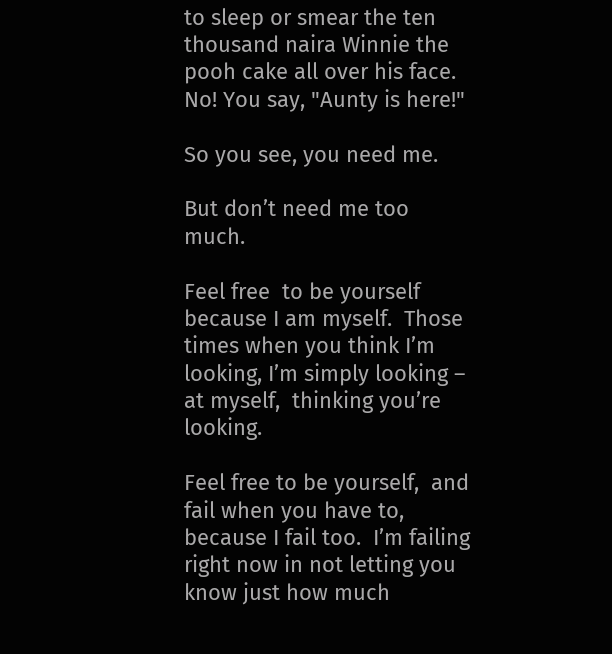to sleep or smear the ten thousand naira Winnie the pooh cake all over his face.  No! You say, "Aunty is here!"

So you see, you need me.

But don’t need me too much.

Feel free  to be yourself because I am myself.  Those times when you think I’m looking, I’m simply looking – at myself,  thinking you’re looking.

Feel free to be yourself,  and fail when you have to,  because I fail too.  I’m failing right now in not letting you know just how much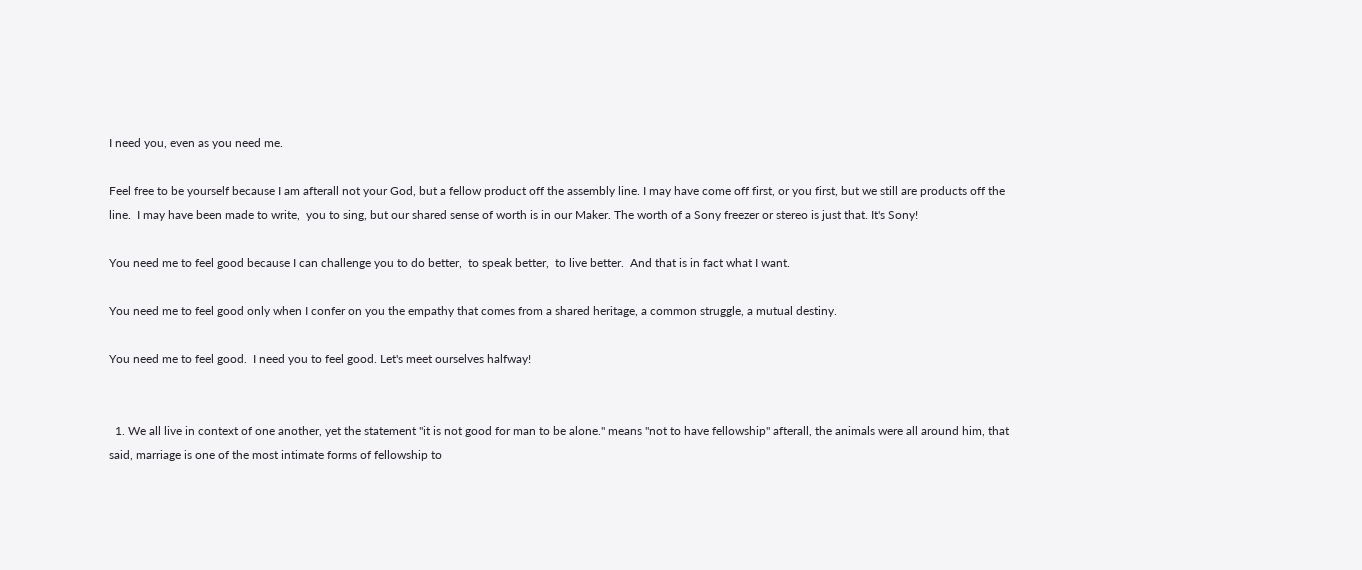I need you, even as you need me.

Feel free to be yourself because I am afterall not your God, but a fellow product off the assembly line. I may have come off first, or you first, but we still are products off the line.  I may have been made to write,  you to sing, but our shared sense of worth is in our Maker. The worth of a Sony freezer or stereo is just that. It's Sony!

You need me to feel good because I can challenge you to do better,  to speak better,  to live better.  And that is in fact what I want.

You need me to feel good only when I confer on you the empathy that comes from a shared heritage, a common struggle, a mutual destiny.

You need me to feel good.  I need you to feel good. Let's meet ourselves halfway!


  1. We all live in context of one another, yet the statement "it is not good for man to be alone." means "not to have fellowship" afterall, the animals were all around him, that said, marriage is one of the most intimate forms of fellowship to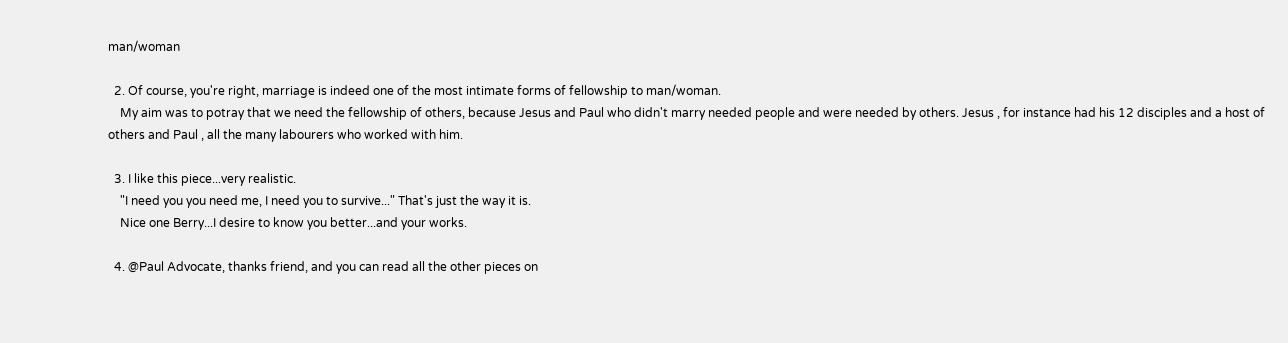man/woman

  2. Of course, you're right, marriage is indeed one of the most intimate forms of fellowship to man/woman.
    My aim was to potray that we need the fellowship of others, because Jesus and Paul who didn't marry needed people and were needed by others. Jesus , for instance had his 12 disciples and a host of others and Paul , all the many labourers who worked with him.

  3. I like this piece...very realistic.
    "I need you you need me, I need you to survive..." That's just the way it is.
    Nice one Berry...I desire to know you better...and your works.

  4. @Paul Advocate, thanks friend, and you can read all the other pieces on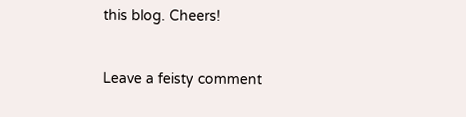this blog. Cheers!


Leave a feisty comment